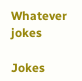Whatever jokes

Jokes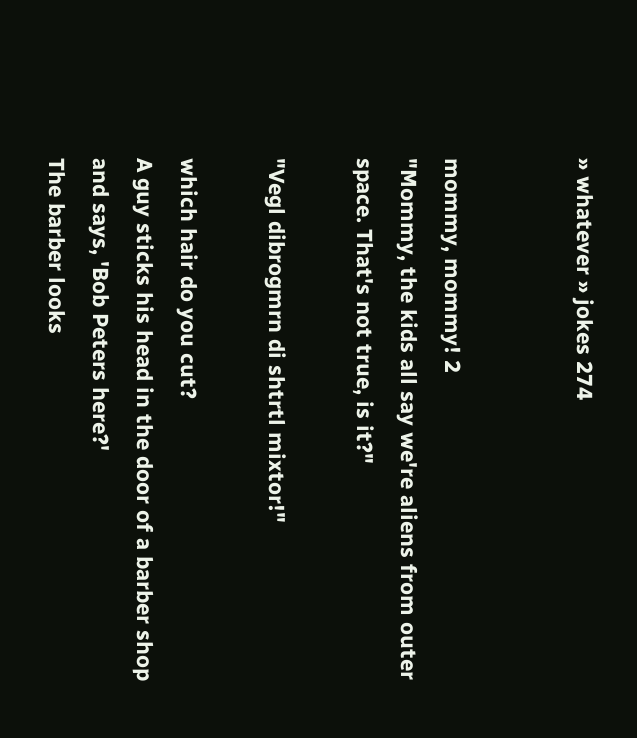» whatever » jokes 274


mommy, mommy! 2
"Mommy, the kids all say we're aliens from outer space. That's not true, is it?"

"Vegl dibrogmrn di shtrtl mixtor!"

which hair do you cut?
A guy sticks his head in the door of a barber shop and says, 'Bob Peters here?'
The barber looks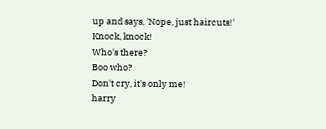up and says, 'Nope, just haircuts!'
Knock, knock!
Who's there?
Boo who?
Don't cry, it's only me!
harry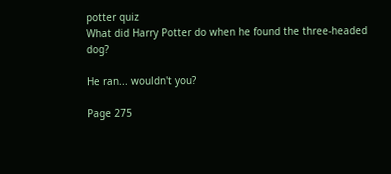potter quiz
What did Harry Potter do when he found the three-headed dog?

He ran... wouldn't you?

Page 275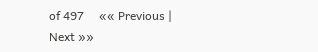of 497     «« Previous | Next »»